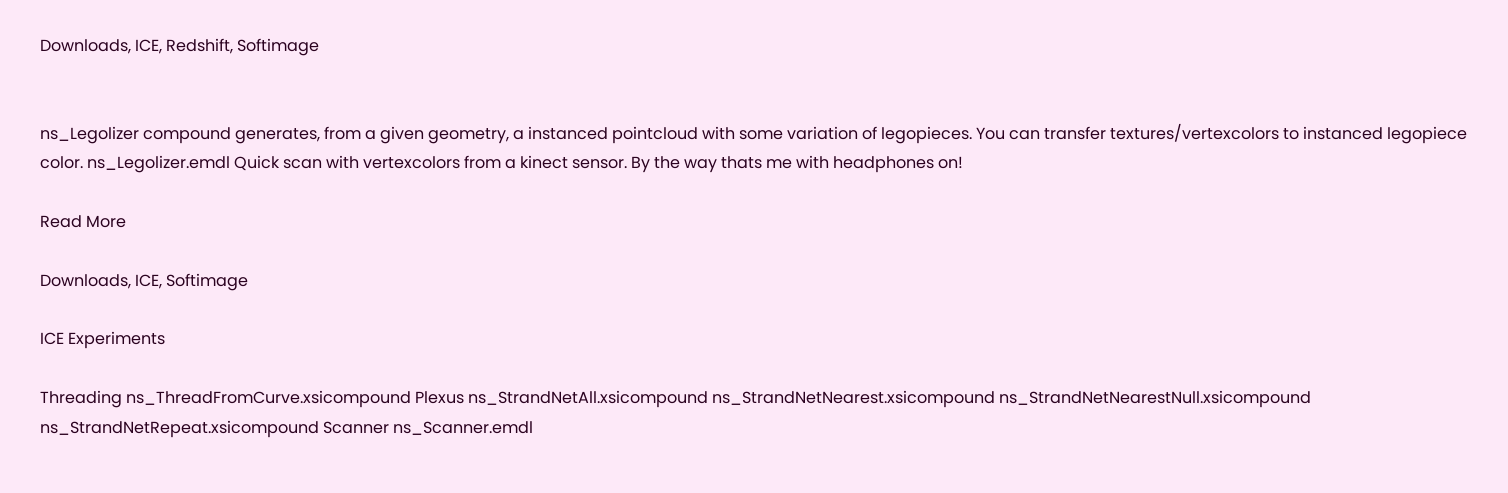Downloads, ICE, Redshift, Softimage


ns_Legolizer compound generates, from a given geometry, a instanced pointcloud with some variation of legopieces. You can transfer textures/vertexcolors to instanced legopiece color. ns_Legolizer.emdl Quick scan with vertexcolors from a kinect sensor. By the way thats me with headphones on!

Read More

Downloads, ICE, Softimage

ICE Experiments

Threading ns_ThreadFromCurve.xsicompound Plexus ns_StrandNetAll.xsicompound ns_StrandNetNearest.xsicompound ns_StrandNetNearestNull.xsicompound ns_StrandNetRepeat.xsicompound Scanner ns_Scanner.emdl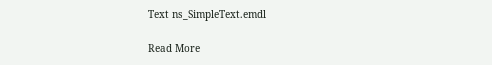Text ns_SimpleText.emdl

Read More